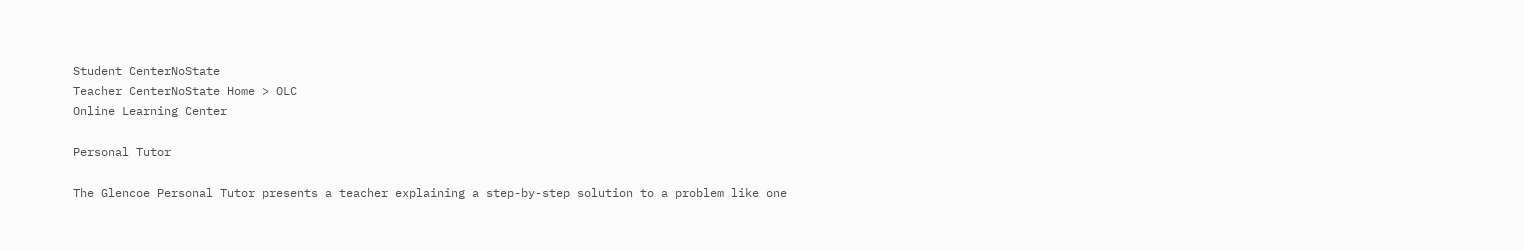Student CenterNoState
Teacher CenterNoState Home > OLC
Online Learning Center

Personal Tutor

The Glencoe Personal Tutor presents a teacher explaining a step-by-step solution to a problem like one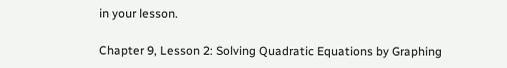in your lesson.

Chapter 9, Lesson 2: Solving Quadratic Equations by Graphing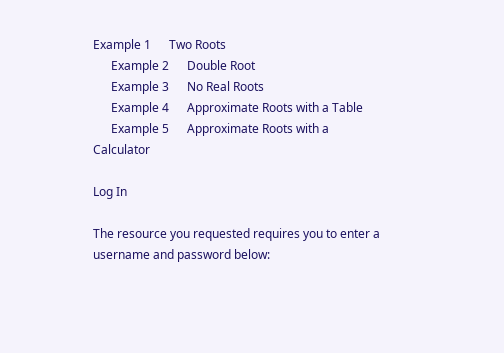Example 1      Two Roots
      Example 2      Double Root
      Example 3      No Real Roots
      Example 4      Approximate Roots with a Table
      Example 5      Approximate Roots with a Calculator

Log In

The resource you requested requires you to enter a username and password below: